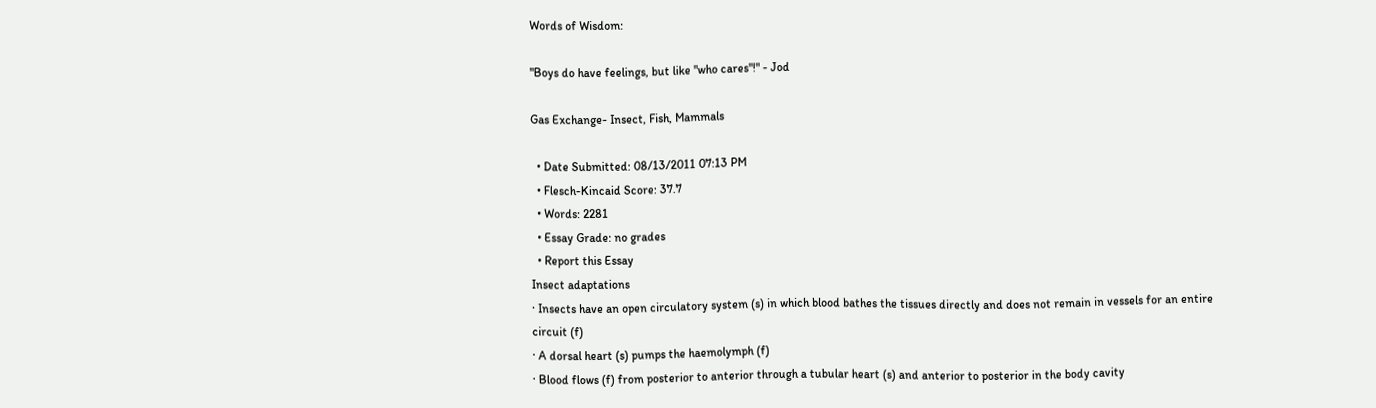Words of Wisdom:

"Boys do have feelings, but like "who cares"!" - Jod

Gas Exchange- Insect, Fish, Mammals

  • Date Submitted: 08/13/2011 07:13 PM
  • Flesch-Kincaid Score: 37.7
  • Words: 2281
  • Essay Grade: no grades
  • Report this Essay
Insect adaptations
· Insects have an open circulatory system (s) in which blood bathes the tissues directly and does not remain in vessels for an entire circuit (f)
· A dorsal heart (s) pumps the haemolymph (f)
· Blood flows (f) from posterior to anterior through a tubular heart (s) and anterior to posterior in the body cavity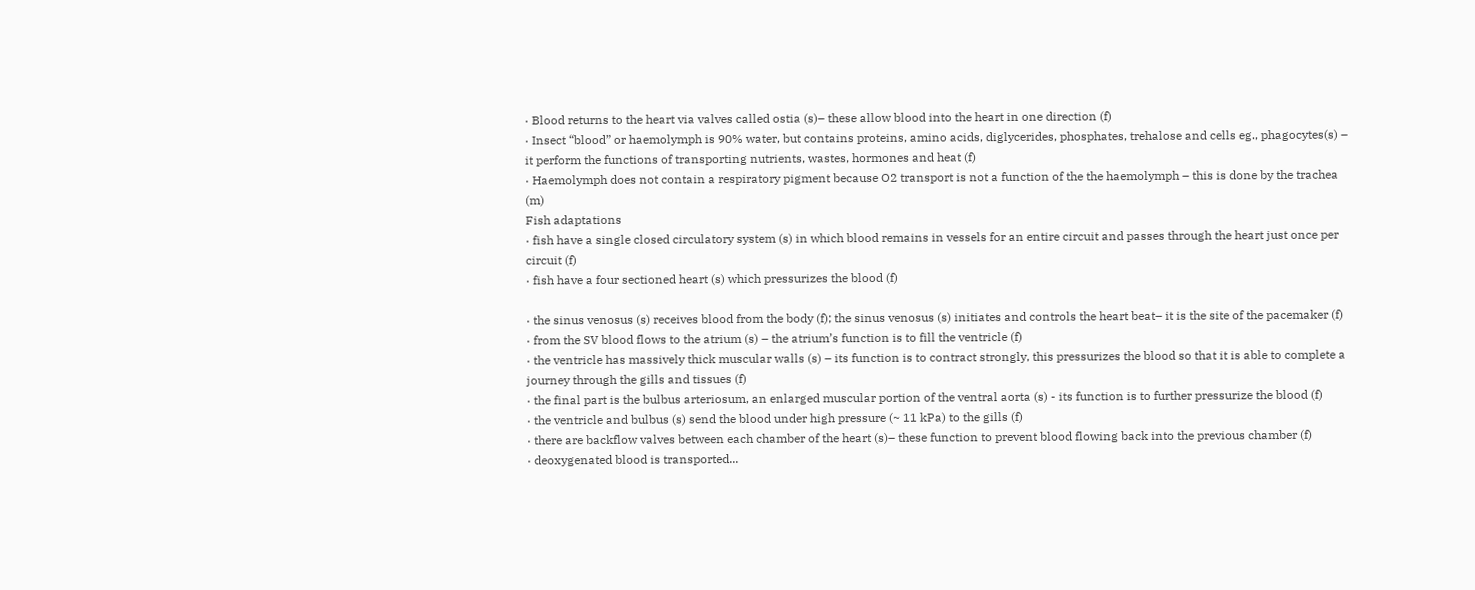· Blood returns to the heart via valves called ostia (s)– these allow blood into the heart in one direction (f)
· Insect “blood” or haemolymph is 90% water, but contains proteins, amino acids, diglycerides, phosphates, trehalose and cells eg., phagocytes(s) – it perform the functions of transporting nutrients, wastes, hormones and heat (f)
· Haemolymph does not contain a respiratory pigment because O2 transport is not a function of the the haemolymph – this is done by the trachea (m)
Fish adaptations
· fish have a single closed circulatory system (s) in which blood remains in vessels for an entire circuit and passes through the heart just once per circuit (f)
· fish have a four sectioned heart (s) which pressurizes the blood (f)

· the sinus venosus (s) receives blood from the body (f); the sinus venosus (s) initiates and controls the heart beat– it is the site of the pacemaker (f)
· from the SV blood flows to the atrium (s) – the atrium’s function is to fill the ventricle (f)
· the ventricle has massively thick muscular walls (s) – its function is to contract strongly, this pressurizes the blood so that it is able to complete a journey through the gills and tissues (f)
· the final part is the bulbus arteriosum, an enlarged muscular portion of the ventral aorta (s) - its function is to further pressurize the blood (f)
· the ventricle and bulbus (s) send the blood under high pressure (~ 11 kPa) to the gills (f)
· there are backflow valves between each chamber of the heart (s)– these function to prevent blood flowing back into the previous chamber (f)
· deoxygenated blood is transported...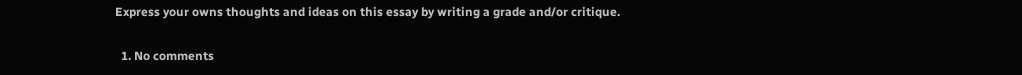Express your owns thoughts and ideas on this essay by writing a grade and/or critique.

  1. No comments